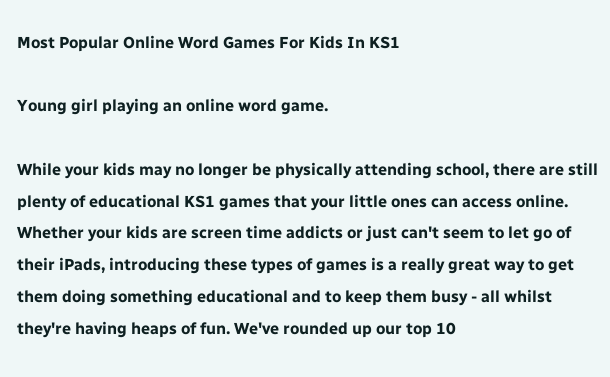Most Popular Online Word Games For Kids In KS1

Young girl playing an online word game.

While your kids may no longer be physically attending school, there are still plenty of educational KS1 games that your little ones can access online. Whether your kids are screen time addicts or just can't seem to let go of their iPads, introducing these types of games is a really great way to get them doing something educational and to keep them busy - all whilst they're having heaps of fun. We've rounded up our top 10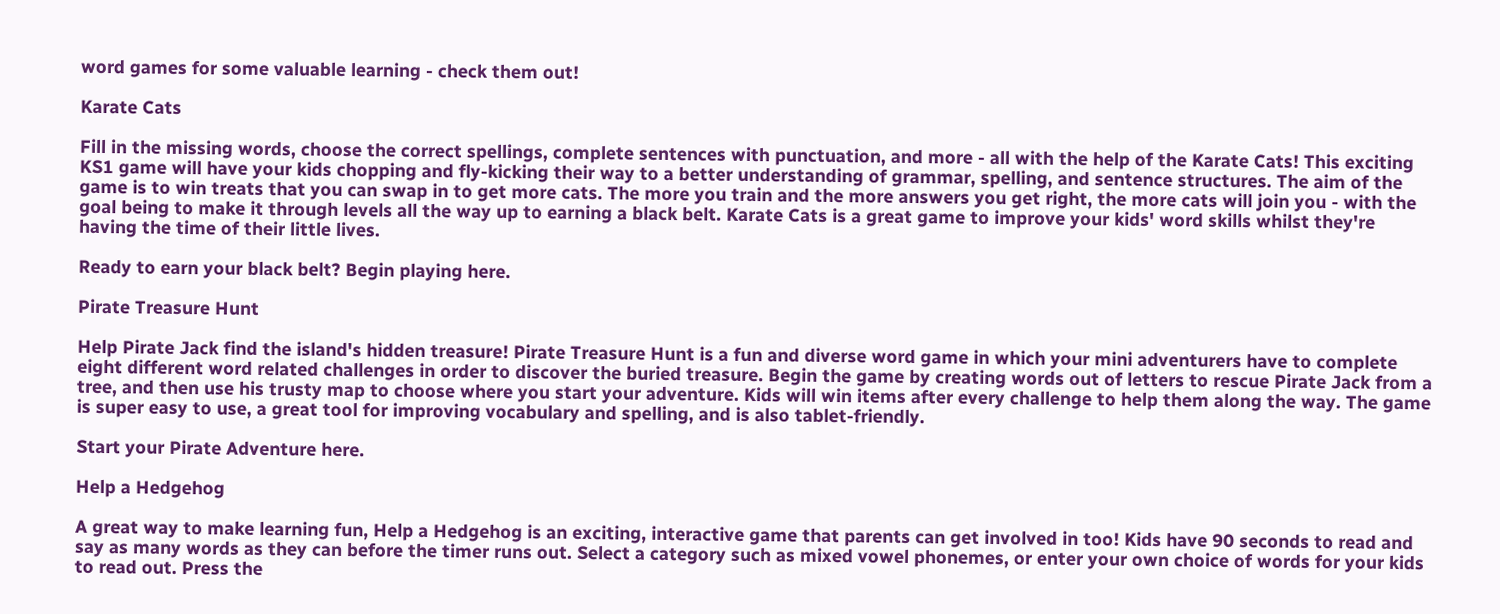word games for some valuable learning - check them out!

Karate Cats

Fill in the missing words, choose the correct spellings, complete sentences with punctuation, and more - all with the help of the Karate Cats! This exciting KS1 game will have your kids chopping and fly-kicking their way to a better understanding of grammar, spelling, and sentence structures. The aim of the game is to win treats that you can swap in to get more cats. The more you train and the more answers you get right, the more cats will join you - with the goal being to make it through levels all the way up to earning a black belt. Karate Cats is a great game to improve your kids' word skills whilst they're having the time of their little lives.

Ready to earn your black belt? Begin playing here.

Pirate Treasure Hunt

Help Pirate Jack find the island's hidden treasure! Pirate Treasure Hunt is a fun and diverse word game in which your mini adventurers have to complete eight different word related challenges in order to discover the buried treasure. Begin the game by creating words out of letters to rescue Pirate Jack from a tree, and then use his trusty map to choose where you start your adventure. Kids will win items after every challenge to help them along the way. The game is super easy to use, a great tool for improving vocabulary and spelling, and is also tablet-friendly.

Start your Pirate Adventure here.

Help a Hedgehog

A great way to make learning fun, Help a Hedgehog is an exciting, interactive game that parents can get involved in too! Kids have 90 seconds to read and say as many words as they can before the timer runs out. Select a category such as mixed vowel phonemes, or enter your own choice of words for your kids to read out. Press the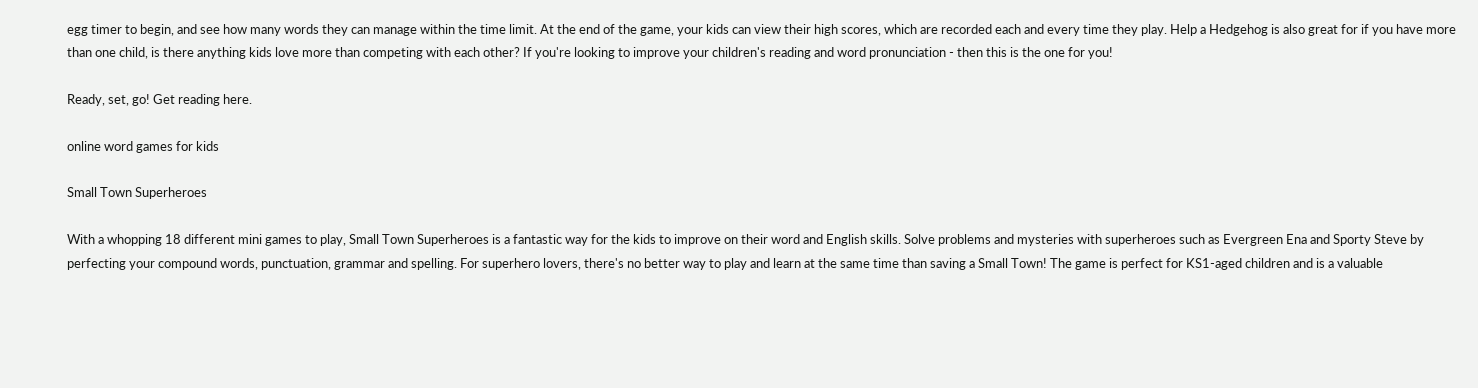egg timer to begin, and see how many words they can manage within the time limit. At the end of the game, your kids can view their high scores, which are recorded each and every time they play. Help a Hedgehog is also great for if you have more than one child, is there anything kids love more than competing with each other? If you're looking to improve your children's reading and word pronunciation - then this is the one for you!

Ready, set, go! Get reading here.

online word games for kids

Small Town Superheroes

With a whopping 18 different mini games to play, Small Town Superheroes is a fantastic way for the kids to improve on their word and English skills. Solve problems and mysteries with superheroes such as Evergreen Ena and Sporty Steve by perfecting your compound words, punctuation, grammar and spelling. For superhero lovers, there's no better way to play and learn at the same time than saving a Small Town! The game is perfect for KS1-aged children and is a valuable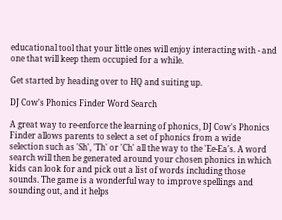educational tool that your little ones will enjoy interacting with - and one that will keep them occupied for a while.

Get started by heading over to HQ and suiting up.

DJ Cow's Phonics Finder Word Search

A great way to re-enforce the learning of phonics, DJ Cow's Phonics Finder allows parents to select a set of phonics from a wide selection such as 'Sh', 'Th' or 'Ch' all the way to the 'Ee-Ea's. A word search will then be generated around your chosen phonics in which kids can look for and pick out a list of words including those sounds. The game is a wonderful way to improve spellings and sounding out, and it helps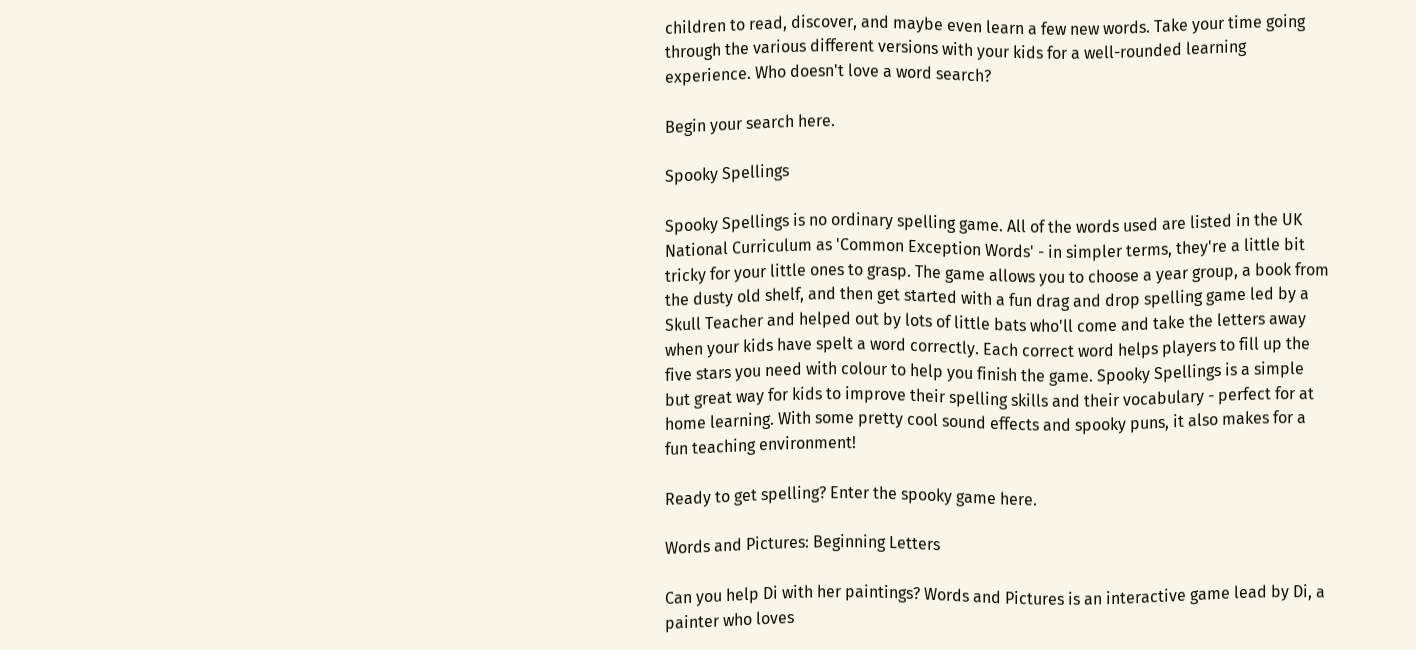children to read, discover, and maybe even learn a few new words. Take your time going through the various different versions with your kids for a well-rounded learning experience. Who doesn't love a word search?

Begin your search here.

Spooky Spellings

Spooky Spellings is no ordinary spelling game. All of the words used are listed in the UK National Curriculum as 'Common Exception Words' - in simpler terms, they're a little bit tricky for your little ones to grasp. The game allows you to choose a year group, a book from the dusty old shelf, and then get started with a fun drag and drop spelling game led by a Skull Teacher and helped out by lots of little bats who'll come and take the letters away when your kids have spelt a word correctly. Each correct word helps players to fill up the five stars you need with colour to help you finish the game. Spooky Spellings is a simple but great way for kids to improve their spelling skills and their vocabulary - perfect for at home learning. With some pretty cool sound effects and spooky puns, it also makes for a fun teaching environment!

Ready to get spelling? Enter the spooky game here.

Words and Pictures: Beginning Letters

Can you help Di with her paintings? Words and Pictures is an interactive game lead by Di, a painter who loves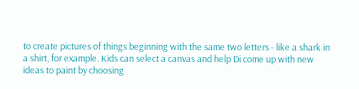to create pictures of things beginning with the same two letters - like a shark in a shirt, for example. Kids can select a canvas and help Di come up with new ideas to paint by choosing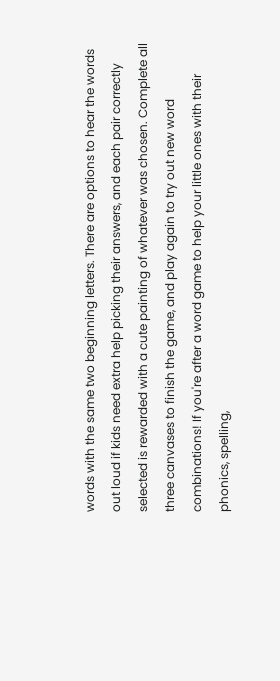words with the same two beginning letters. There are options to hear the words out loud if kids need extra help picking their answers, and each pair correctly selected is rewarded with a cute painting of whatever was chosen. Complete all three canvases to finish the game, and play again to try out new word combinations! If you're after a word game to help your little ones with their phonics, spelling,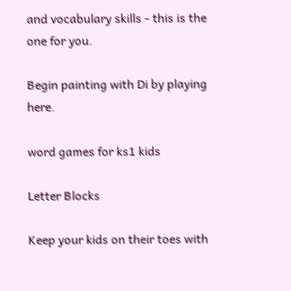and vocabulary skills - this is the one for you.

Begin painting with Di by playing here.

word games for ks1 kids

Letter Blocks

Keep your kids on their toes with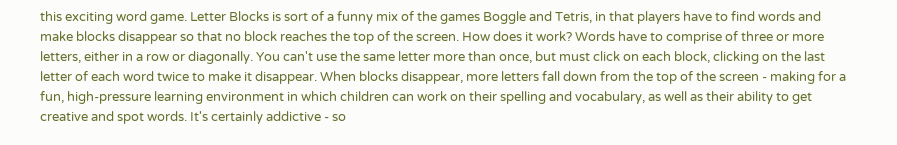this exciting word game. Letter Blocks is sort of a funny mix of the games Boggle and Tetris, in that players have to find words and make blocks disappear so that no block reaches the top of the screen. How does it work? Words have to comprise of three or more letters, either in a row or diagonally. You can't use the same letter more than once, but must click on each block, clicking on the last letter of each word twice to make it disappear. When blocks disappear, more letters fall down from the top of the screen - making for a fun, high-pressure learning environment in which children can work on their spelling and vocabulary, as well as their ability to get creative and spot words. It's certainly addictive - so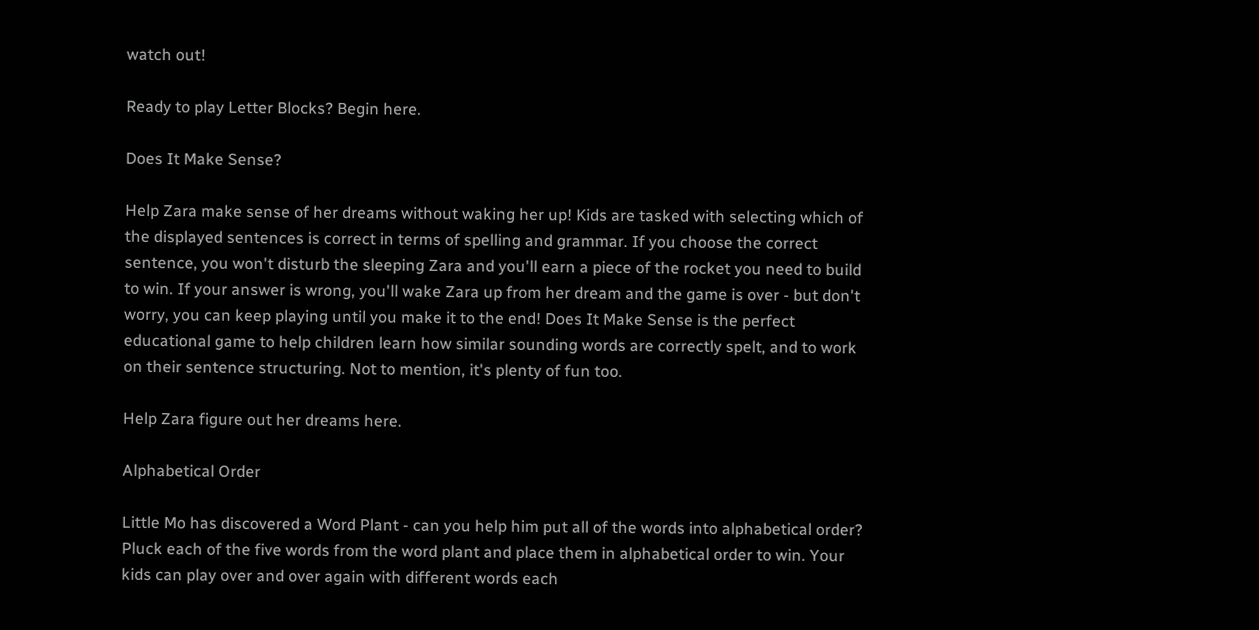watch out!

Ready to play Letter Blocks? Begin here.

Does It Make Sense?

Help Zara make sense of her dreams without waking her up! Kids are tasked with selecting which of the displayed sentences is correct in terms of spelling and grammar. If you choose the correct sentence, you won't disturb the sleeping Zara and you'll earn a piece of the rocket you need to build to win. If your answer is wrong, you'll wake Zara up from her dream and the game is over - but don't worry, you can keep playing until you make it to the end! Does It Make Sense is the perfect educational game to help children learn how similar sounding words are correctly spelt, and to work on their sentence structuring. Not to mention, it's plenty of fun too.

Help Zara figure out her dreams here.

Alphabetical Order

Little Mo has discovered a Word Plant - can you help him put all of the words into alphabetical order? Pluck each of the five words from the word plant and place them in alphabetical order to win. Your kids can play over and over again with different words each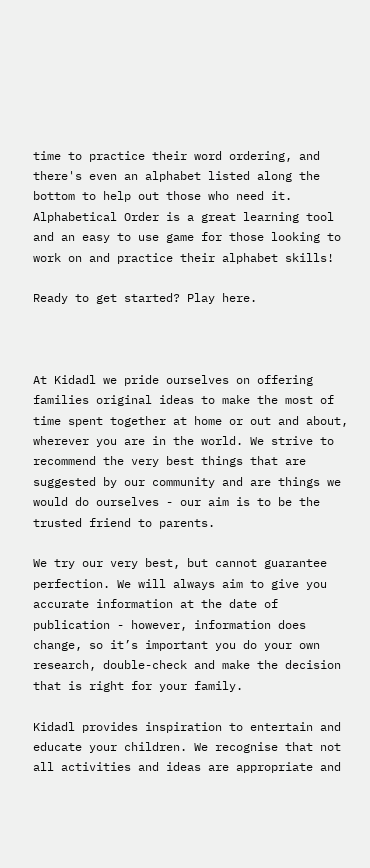time to practice their word ordering, and there's even an alphabet listed along the bottom to help out those who need it. Alphabetical Order is a great learning tool and an easy to use game for those looking to work on and practice their alphabet skills!

Ready to get started? Play here.



At Kidadl we pride ourselves on offering families original ideas to make the most of time spent together at home or out and about, wherever you are in the world. We strive to recommend the very best things that are suggested by our community and are things we would do ourselves - our aim is to be the trusted friend to parents.

We try our very best, but cannot guarantee perfection. We will always aim to give you accurate information at the date of publication - however, information does change, so it’s important you do your own research, double-check and make the decision that is right for your family.

Kidadl provides inspiration to entertain and educate your children. We recognise that not all activities and ideas are appropriate and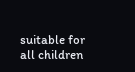suitable for all children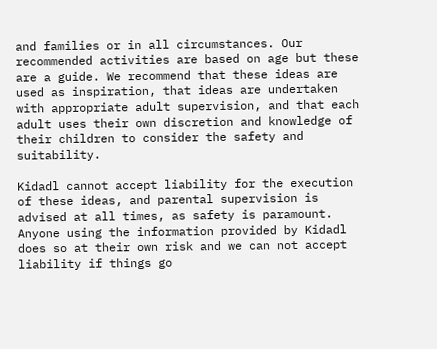and families or in all circumstances. Our recommended activities are based on age but these are a guide. We recommend that these ideas are used as inspiration, that ideas are undertaken with appropriate adult supervision, and that each adult uses their own discretion and knowledge of their children to consider the safety and suitability.

Kidadl cannot accept liability for the execution of these ideas, and parental supervision is advised at all times, as safety is paramount. Anyone using the information provided by Kidadl does so at their own risk and we can not accept liability if things go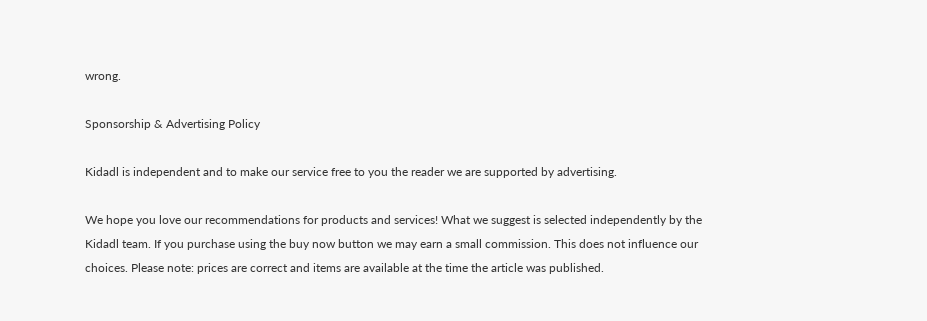wrong.

Sponsorship & Advertising Policy

Kidadl is independent and to make our service free to you the reader we are supported by advertising.

We hope you love our recommendations for products and services! What we suggest is selected independently by the Kidadl team. If you purchase using the buy now button we may earn a small commission. This does not influence our choices. Please note: prices are correct and items are available at the time the article was published.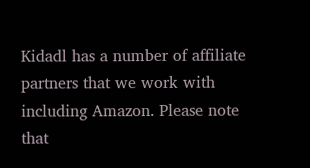Kidadl has a number of affiliate partners that we work with including Amazon. Please note that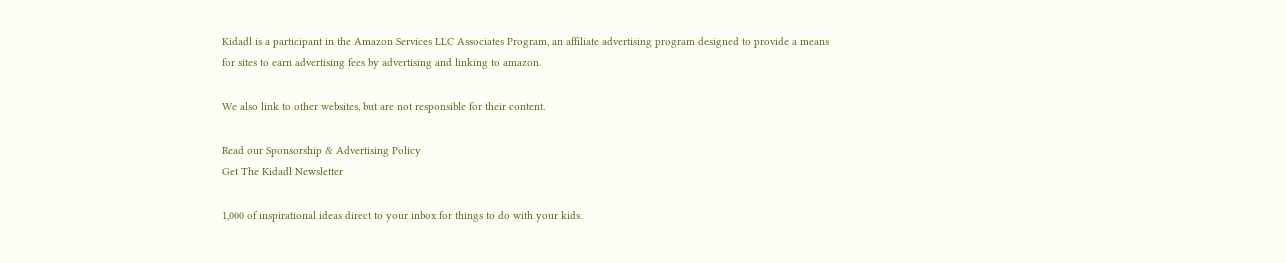Kidadl is a participant in the Amazon Services LLC Associates Program, an affiliate advertising program designed to provide a means for sites to earn advertising fees by advertising and linking to amazon.

We also link to other websites, but are not responsible for their content.

Read our Sponsorship & Advertising Policy
Get The Kidadl Newsletter

1,000 of inspirational ideas direct to your inbox for things to do with your kids.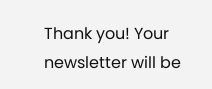Thank you! Your newsletter will be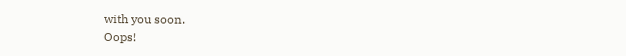with you soon.
Oops!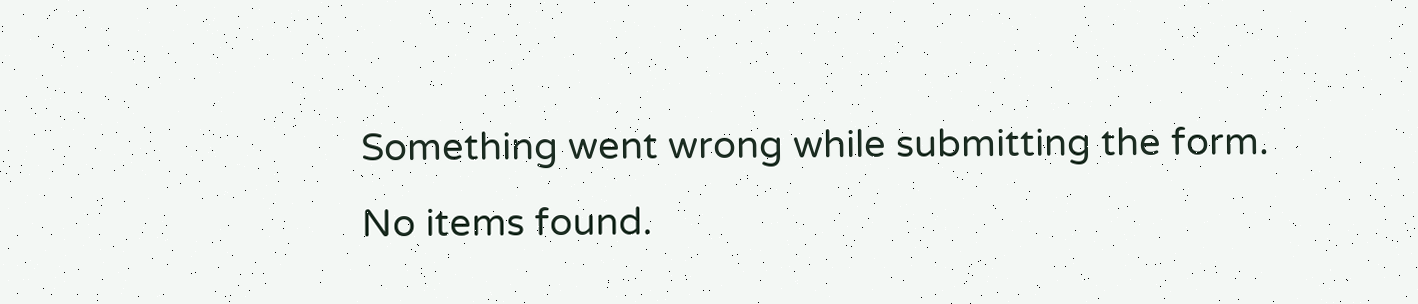Something went wrong while submitting the form.
No items found.